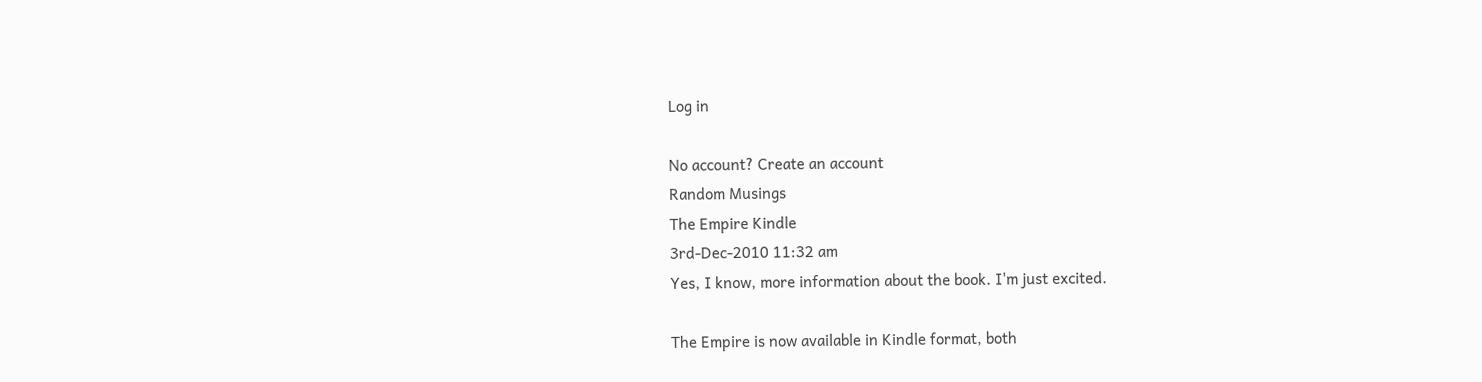Log in

No account? Create an account
Random Musings
The Empire Kindle
3rd-Dec-2010 11:32 am
Yes, I know, more information about the book. I'm just excited.

The Empire is now available in Kindle format, both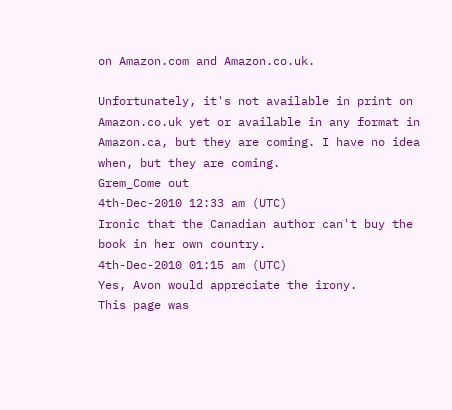on Amazon.com and Amazon.co.uk.

Unfortunately, it's not available in print on Amazon.co.uk yet or available in any format in Amazon.ca, but they are coming. I have no idea when, but they are coming.
Grem_Come out
4th-Dec-2010 12:33 am (UTC)
Ironic that the Canadian author can't buy the book in her own country.
4th-Dec-2010 01:15 am (UTC)
Yes, Avon would appreciate the irony.
This page was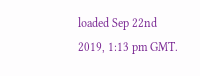loaded Sep 22nd 2019, 1:13 pm GMT.